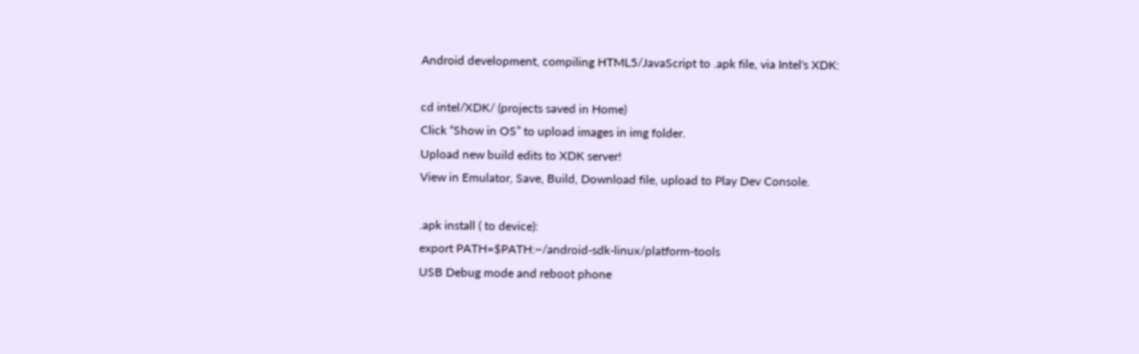Android development, compiling HTML5/JavaScript to .apk file, via Intel's XDK:

cd intel/XDK/ (projects saved in Home)
Click “Show in OS” to upload images in img folder.
Upload new build edits to XDK server!
View in Emulator, Save, Build, Download file, upload to Play Dev Console.

.apk install ( to device):
export PATH=$PATH:~/android-sdk-linux/platform-tools
USB Debug mode and reboot phone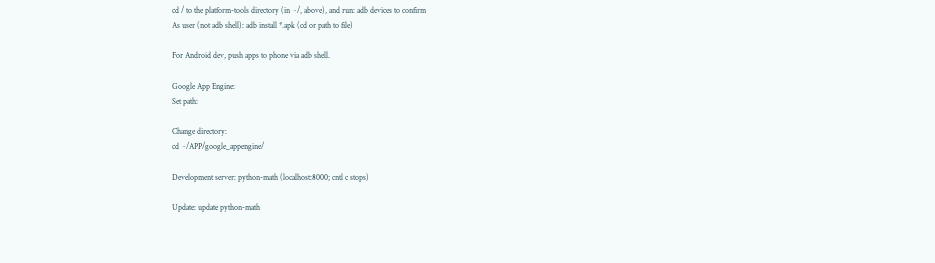cd / to the platform-tools directory (in ~/, above), and run: adb devices to confirm
As user (not adb shell): adb install *.apk (cd or path to file)

For Android dev, push apps to phone via adb shell.

Google App Engine:
Set path:

Change directory:
cd ~/APP/google_appengine/

Development server: python-math (localhost:8000; cntl c stops)

Update: update python-math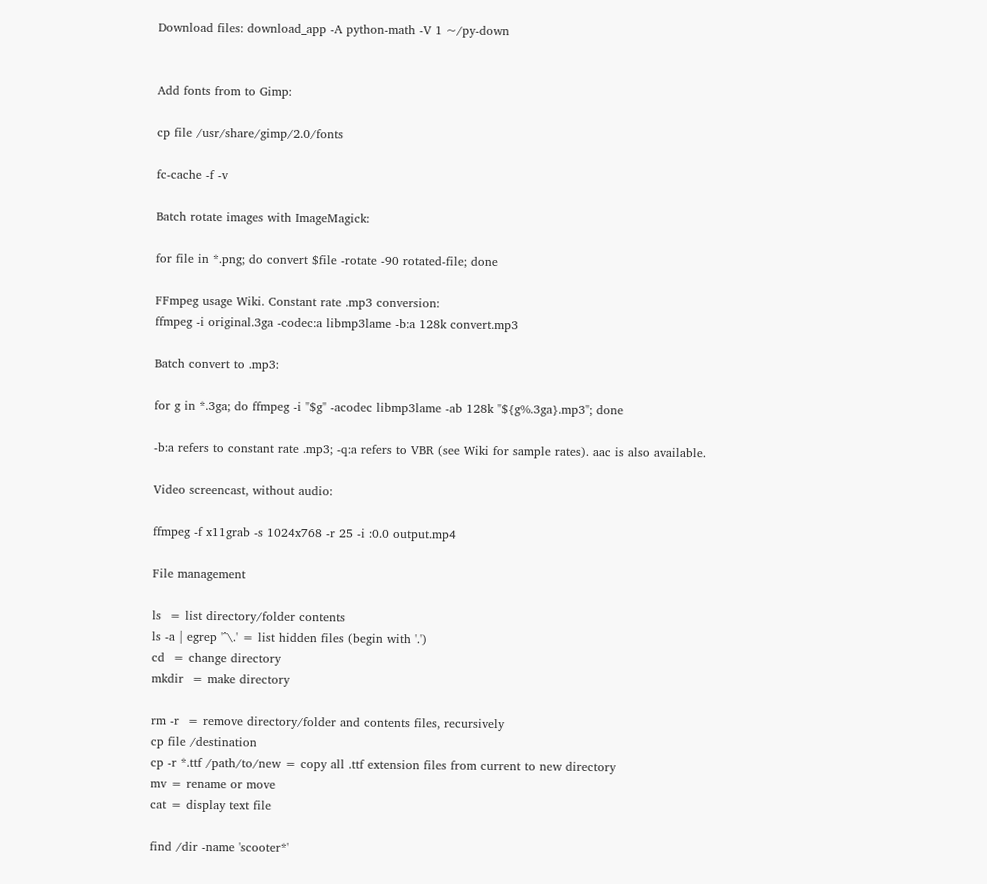Download files: download_app -A python-math -V 1 ~/py-down


Add fonts from to Gimp:

cp file /usr/share/gimp/2.0/fonts

fc-cache -f -v

Batch rotate images with ImageMagick:

for file in *.png; do convert $file -rotate -90 rotated-file; done

FFmpeg usage Wiki. Constant rate .mp3 conversion:
ffmpeg -i original.3ga -codec:a libmp3lame -b:a 128k convert.mp3

Batch convert to .mp3:

for g in *.3ga; do ffmpeg -i "$g" -acodec libmp3lame -ab 128k "${g%.3ga}.mp3"; done

-b:a refers to constant rate .mp3; -q:a refers to VBR (see Wiki for sample rates). aac is also available.

Video screencast, without audio:

ffmpeg -f x11grab -s 1024x768 -r 25 -i :0.0 output.mp4

File management

ls  = list directory/folder contents
ls -a | egrep '^\.' = list hidden files (begin with '.')
cd  = change directory
mkdir  = make directory

rm -r  = remove directory/folder and contents files, recursively
cp file /destination
cp -r *.ttf /path/to/new = copy all .ttf extension files from current to new directory
mv = rename or move
cat = display text file

find /dir -name 'scooter*'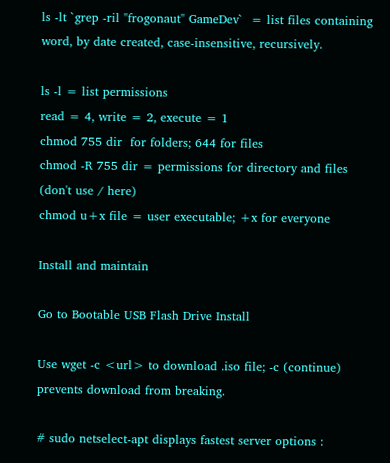ls -lt `grep -ril "frogonaut" GameDev`  = list files containing word, by date created, case-insensitive, recursively.

ls -l = list permissions
read = 4, write = 2, execute = 1
chmod 755 dir  for folders; 644 for files
chmod -R 755 dir = permissions for directory and files (don't use / here)
chmod u+x file = user executable; +x for everyone

Install and maintain

Go to Bootable USB Flash Drive Install

Use wget -c <url> to download .iso file; -c (continue) prevents download from breaking.

# sudo netselect-apt displays fastest server options :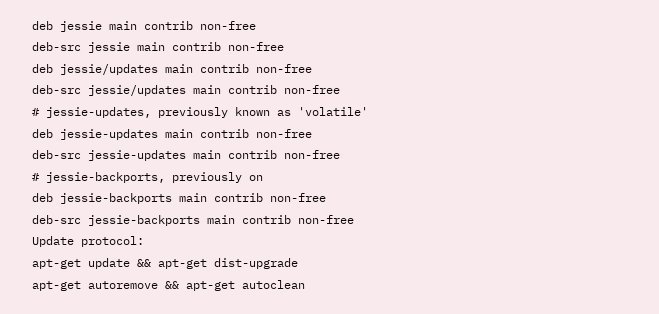deb jessie main contrib non-free
deb-src jessie main contrib non-free
deb jessie/updates main contrib non-free
deb-src jessie/updates main contrib non-free
# jessie-updates, previously known as 'volatile'
deb jessie-updates main contrib non-free
deb-src jessie-updates main contrib non-free
# jessie-backports, previously on
deb jessie-backports main contrib non-free
deb-src jessie-backports main contrib non-free
Update protocol:
apt-get update && apt-get dist-upgrade
apt-get autoremove && apt-get autoclean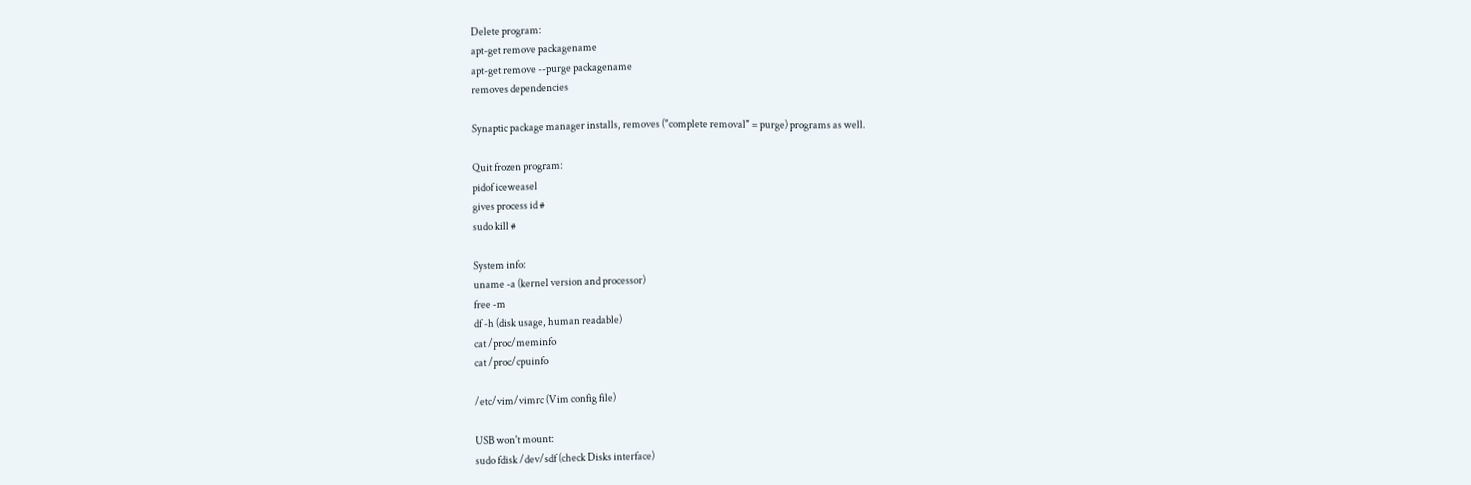Delete program:
apt-get remove packagename
apt-get remove --purge packagename
removes dependencies

Synaptic package manager installs, removes ("complete removal" = purge) programs as well.

Quit frozen program:
pidof iceweasel
gives process id #
sudo kill #

System info:
uname -a (kernel version and processor)
free -m
df -h (disk usage, human readable)
cat /proc/meminfo
cat /proc/cpuinfo

/etc/vim/vimrc (Vim config file)

USB won't mount:
sudo fdisk /dev/sdf (check Disks interface)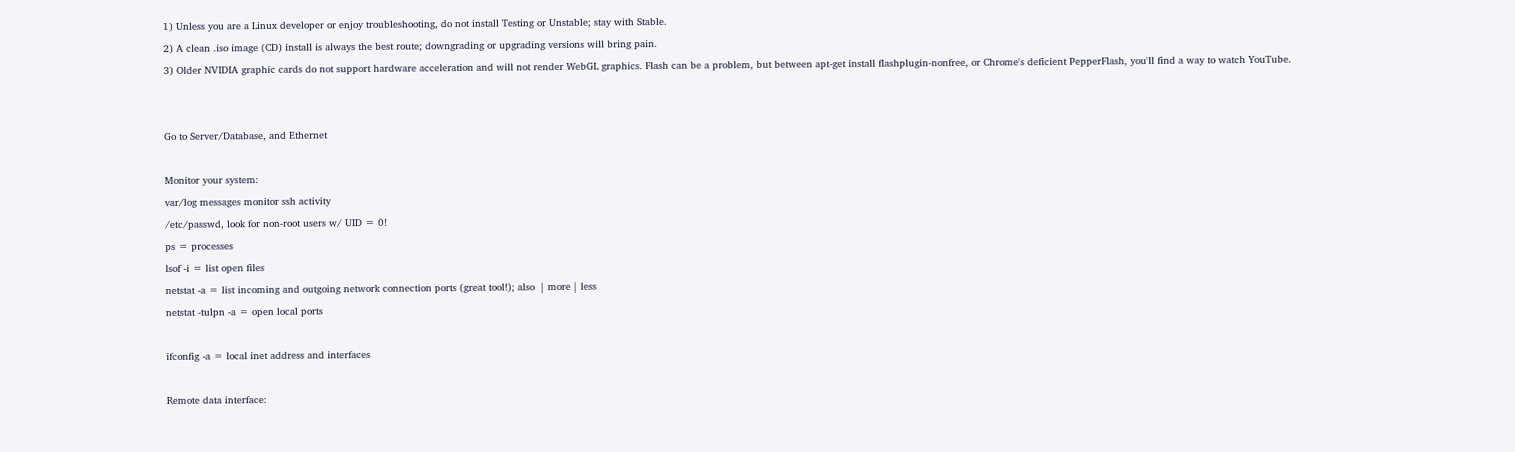1) Unless you are a Linux developer or enjoy troubleshooting, do not install Testing or Unstable; stay with Stable.
2) A clean .iso image (CD) install is always the best route; downgrading or upgrading versions will bring pain.
3) Older NVIDIA graphic cards do not support hardware acceleration and will not render WebGL graphics. Flash can be a problem, but between apt-get install flashplugin-nonfree, or Chrome's deficient PepperFlash, you'll find a way to watch YouTube.


Go to Server/Database, and Ethernet

Monitor your system:
var/log messages monitor ssh activity
/etc/passwd, look for non-root users w/ UID = 0!
ps = processes
lsof -i = list open files
netstat -a = list incoming and outgoing network connection ports (great tool!); also  | more | less
netstat -tulpn -a = open local ports

ifconfig -a = local inet address and interfaces

Remote data interface: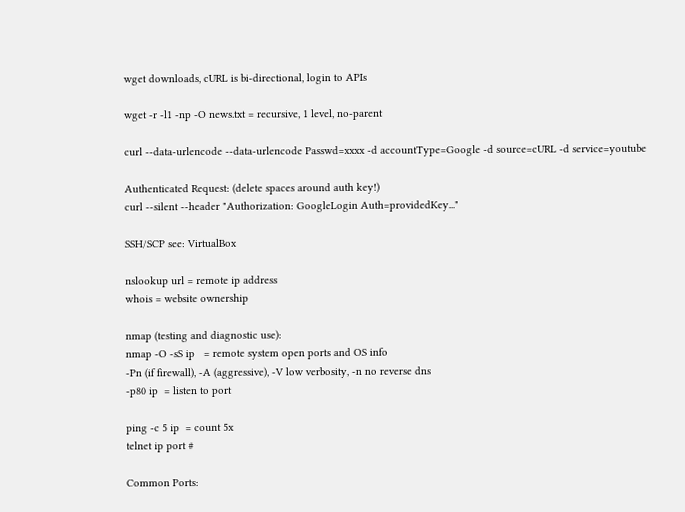wget downloads, cURL is bi-directional, login to APIs

wget -r -l1 -np -O news.txt = recursive, 1 level, no-parent

curl --data-urlencode --data-urlencode Passwd=xxxx -d accountType=Google -d source=cURL -d service=youtube

Authenticated Request: (delete spaces around auth key!)
curl --silent --header "Authorization: GoogleLogin Auth=providedKey..."

SSH/SCP see: VirtualBox

nslookup url = remote ip address
whois = website ownership

nmap (testing and diagnostic use):
nmap -O -sS ip   = remote system open ports and OS info
-Pn (if firewall), -A (aggressive), -V low verbosity, -n no reverse dns
-p80 ip  = listen to port

ping -c 5 ip  = count 5x
telnet ip port #

Common Ports: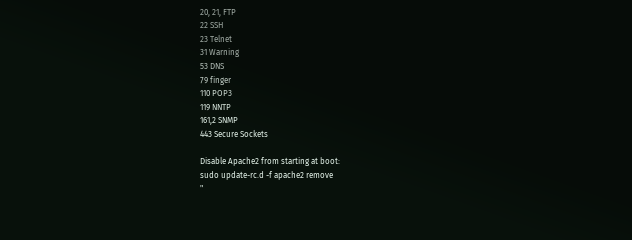20, 21, FTP
22 SSH
23 Telnet
31 Warning
53 DNS
79 finger
110 POP3
119 NNTP
161,2 SNMP
443 Secure Sockets

Disable Apache2 from starting at boot:
sudo update-rc.d -f apache2 remove
"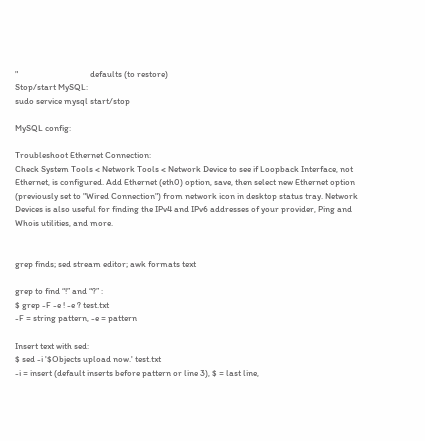"                                    defaults (to restore)
Stop/start MySQL:
sudo service mysql start/stop

MySQL config:

Troubleshoot Ethernet Connection:
Check System Tools < Network Tools < Network Device to see if Loopback Interface, not Ethernet, is configured. Add Ethernet (eth0) option, save, then select new Ethernet option (previously set to "Wired Connection") from network icon in desktop status tray. Network Devices is also useful for finding the IPv4 and IPv6 addresses of your provider, Ping and Whois utilities, and more.


grep finds; sed stream editor; awk formats text

grep to find “!” and “?” :
$ grep -F -e ! -e ? test.txt
-F = string pattern, -e = pattern

Insert text with sed:
$ sed -i '$Objects upload now.' test.txt
-i = insert (default inserts before pattern or line 3), $ = last line,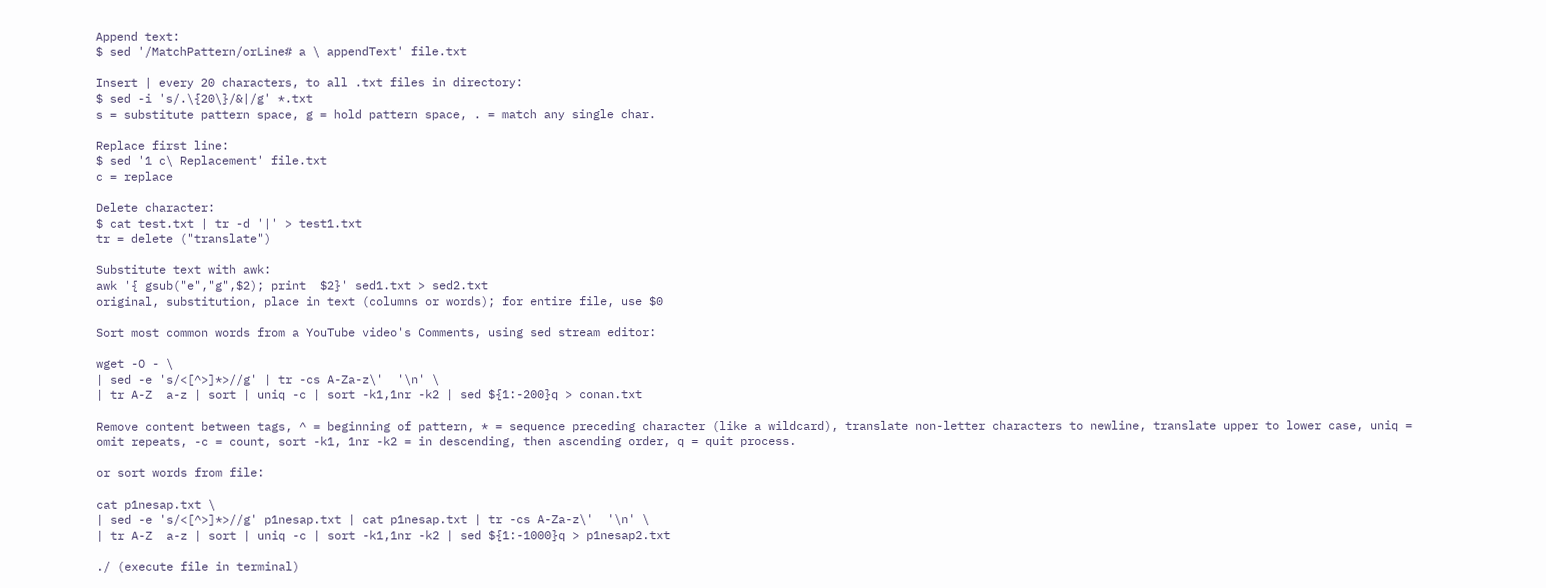Append text:
$ sed '/MatchPattern/orLine# a \ appendText' file.txt

Insert | every 20 characters, to all .txt files in directory:
$ sed -i 's/.\{20\}/&|/g' *.txt
s = substitute pattern space, g = hold pattern space, . = match any single char.

Replace first line:
$ sed '1 c\ Replacement' file.txt
c = replace

Delete character:
$ cat test.txt | tr -d '|' > test1.txt
tr = delete ("translate")

Substitute text with awk:
awk '{ gsub("e","g",$2); print  $2}' sed1.txt > sed2.txt
original, substitution, place in text (columns or words); for entire file, use $0

Sort most common words from a YouTube video's Comments, using sed stream editor:

wget -O - \
| sed -e 's/<[^>]*>//g' | tr -cs A-Za-z\'  '\n' \
| tr A-Z  a-z | sort | uniq -c | sort -k1,1nr -k2 | sed ${1:-200}q > conan.txt

Remove content between tags, ^ = beginning of pattern, * = sequence preceding character (like a wildcard), translate non-letter characters to newline, translate upper to lower case, uniq = omit repeats, -c = count, sort -k1, 1nr -k2 = in descending, then ascending order, q = quit process.

or sort words from file:

cat p1nesap.txt \
| sed -e 's/<[^>]*>//g' p1nesap.txt | cat p1nesap.txt | tr -cs A-Za-z\'  '\n' \
| tr A-Z  a-z | sort | uniq -c | sort -k1,1nr -k2 | sed ${1:-1000}q > p1nesap2.txt

./ (execute file in terminal)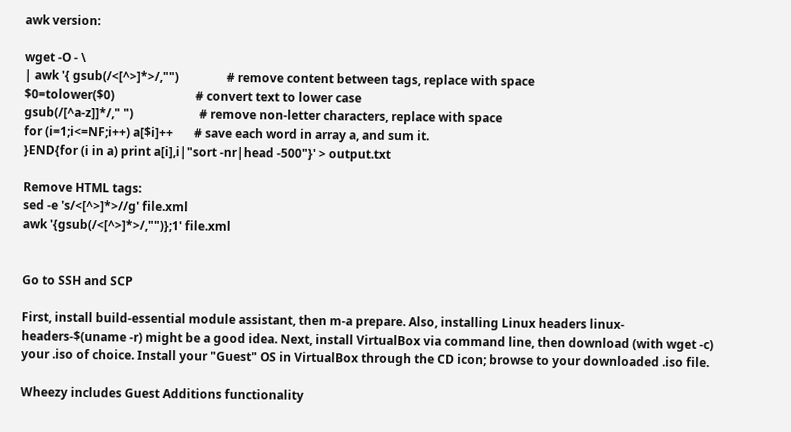awk version:

wget -O - \
| awk '{ gsub(/<[^>]*>/,"")                # remove content between tags, replace with space
$0=tolower($0)                           # convert text to lower case
gsub(/[^a-z]]*/," ")                      # remove non-letter characters, replace with space
for (i=1;i<=NF;i++) a[$i]++       # save each word in array a, and sum it.
}END{for (i in a) print a[i],i|"sort -nr|head -500"}' > output.txt

Remove HTML tags:
sed -e 's/<[^>]*>//g' file.xml
awk '{gsub(/<[^>]*>/,"")};1' file.xml


Go to SSH and SCP

First, install build-essential module assistant, then m-a prepare. Also, installing Linux headers linux-headers-$(uname -r) might be a good idea. Next, install VirtualBox via command line, then download (with wget -c) your .iso of choice. Install your "Guest" OS in VirtualBox through the CD icon; browse to your downloaded .iso file.

Wheezy includes Guest Additions functionality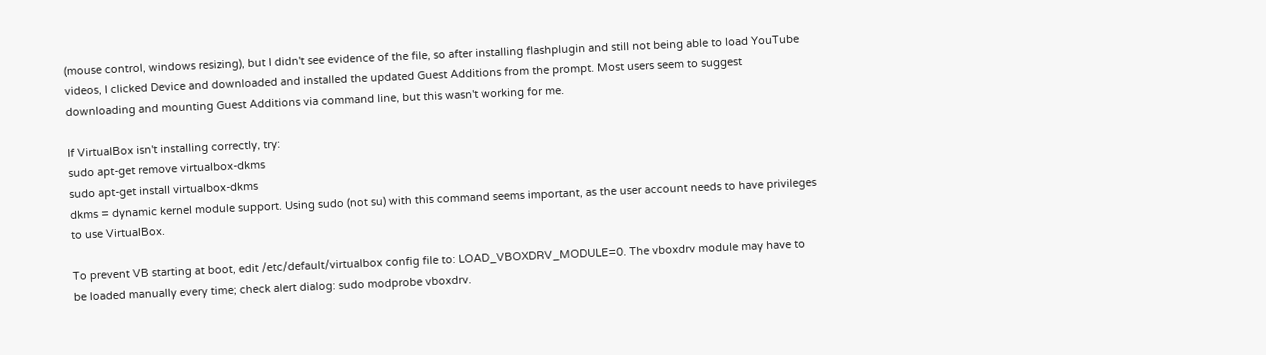(mouse control, windows resizing), but I didn't see evidence of the file, so after installing flashplugin and still not being able to load YouTube videos, I clicked Device and downloaded and installed the updated Guest Additions from the prompt. Most users seem to suggest downloading and mounting Guest Additions via command line, but this wasn't working for me.

If VirtualBox isn't installing correctly, try:
sudo apt-get remove virtualbox-dkms
sudo apt-get install virtualbox-dkms
dkms = dynamic kernel module support. Using sudo (not su) with this command seems important, as the user account needs to have privileges to use VirtualBox.

To prevent VB starting at boot, edit /etc/default/virtualbox config file to: LOAD_VBOXDRV_MODULE=0. The vboxdrv module may have to be loaded manually every time; check alert dialog: sudo modprobe vboxdrv.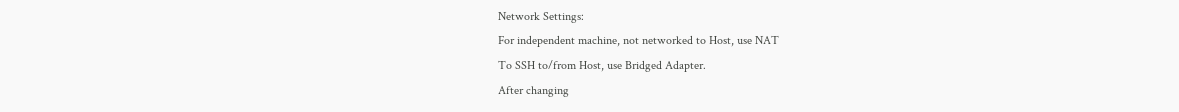Network Settings:
For independent machine, not networked to Host, use NAT
To SSH to/from Host, use Bridged Adapter.
After changing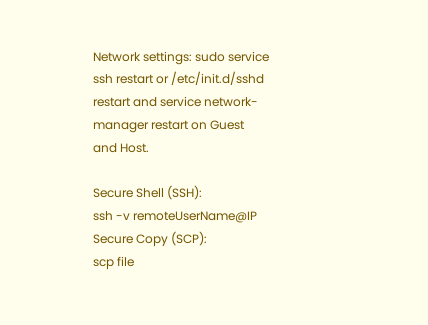Network settings: sudo service ssh restart or /etc/init.d/sshd restart and service network-manager restart on Guest and Host.

Secure Shell (SSH):
ssh -v remoteUserName@IP
Secure Copy (SCP):
scp file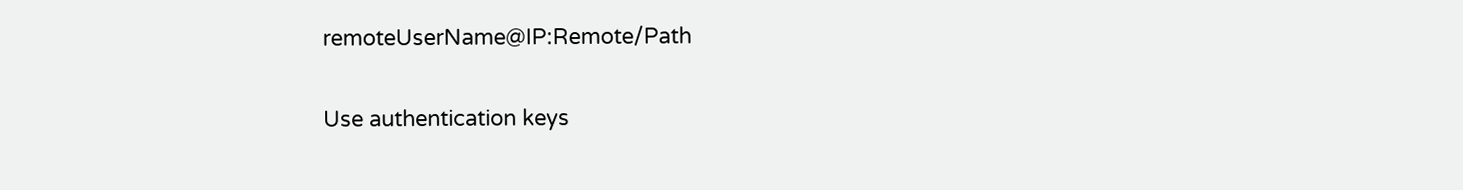remoteUserName@IP:Remote/Path

Use authentication keys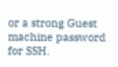or a strong Guest machine password for SSH.